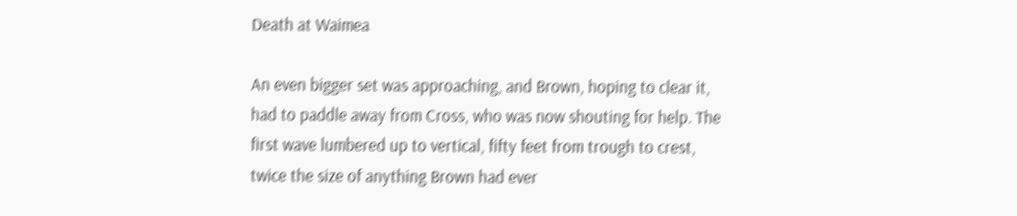Death at Waimea

An even bigger set was approaching, and Brown, hoping to clear it, had to paddle away from Cross, who was now shouting for help. The first wave lumbered up to vertical, fifty feet from trough to crest, twice the size of anything Brown had ever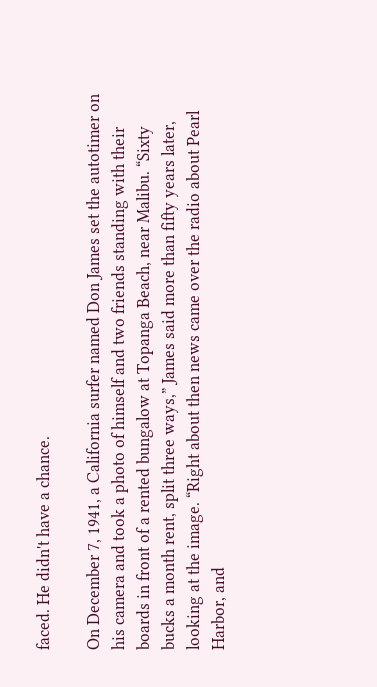faced. He didn't have a chance.

On December 7, 1941, a California surfer named Don James set the autotimer on his camera and took a photo of himself and two friends standing with their boards in front of a rented bungalow at Topanga Beach, near Malibu. “Sixty bucks a month rent, split three ways,” James said more than fifty years later, looking at the image. “Right about then news came over the radio about Pearl Harbor, and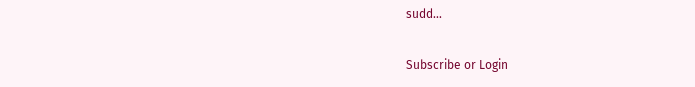sudd...

Subscribe or Login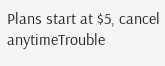Plans start at $5, cancel anytimeTrouble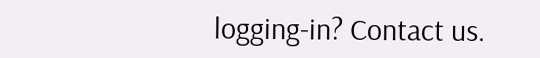logging-in? Contact us.